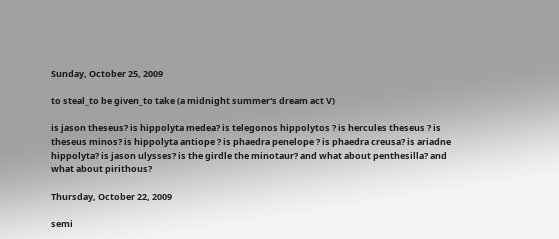Sunday, October 25, 2009

to steal_to be given_to take (a midnight summer's dream act V)

is jason theseus? is hippolyta medea? is telegonos hippolytos ? is hercules theseus ? is theseus minos? is hippolyta antiope ? is phaedra penelope ? is phaedra creusa? is ariadne hippolyta? is jason ulysses? is the girdle the minotaur? and what about penthesilla? and what about pirithous?

Thursday, October 22, 2009

semi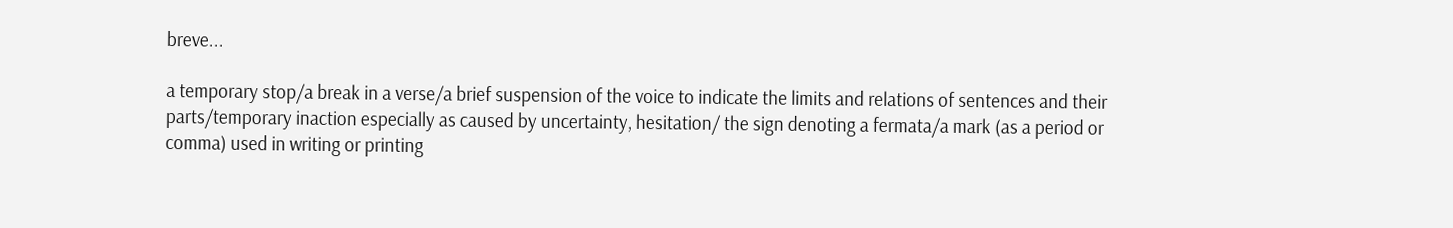breve...

a temporary stop/a break in a verse/a brief suspension of the voice to indicate the limits and relations of sentences and their parts/temporary inaction especially as caused by uncertainty, hesitation/ the sign denoting a fermata/a mark (as a period or comma) used in writing or printing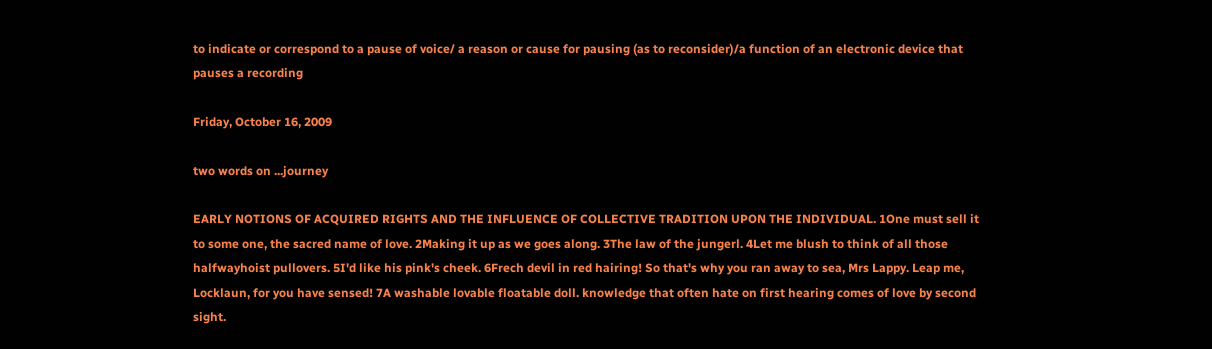to indicate or correspond to a pause of voice/ a reason or cause for pausing (as to reconsider)/a function of an electronic device that pauses a recording

Friday, October 16, 2009

two words on ...journey

EARLY NOTIONS OF ACQUIRED RIGHTS AND THE INFLUENCE OF COLLECTIVE TRADITION UPON THE INDIVIDUAL. 1One must sell it to some one, the sacred name of love. 2Making it up as we goes along. 3The law of the jungerl. 4Let me blush to think of all those halfwayhoist pullovers. 5I'd like his pink's cheek. 6Frech devil in red hairing! So that's why you ran away to sea, Mrs Lappy. Leap me, Locklaun, for you have sensed! 7A washable lovable floatable doll. knowledge that often hate on first hearing comes of love by second sight.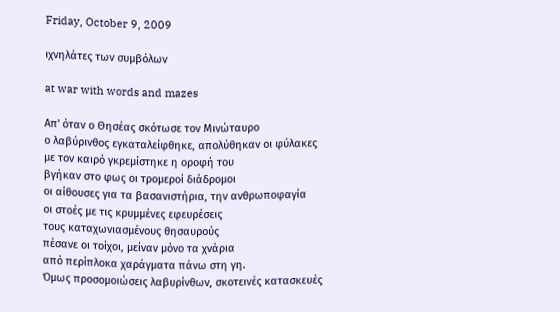Friday, October 9, 2009

ιχνηλάτες των συμβόλων

at war with words and mazes

Απ' όταν ο Θησέας σκότωσε τον Μινώταυρο
ο λαβύρινθος εγκαταλείφθηκε, απολύθηκαν οι φύλακες
με τον καιρό γκρεμίστηκε η οροφή του
βγήκαν στο φως οι τρομεροί διάδρομοι
οι αίθουσες για τα βασανιστήρια, την ανθρωποφαγία
οι στοές με τις κρυμμένες εφευρέσεις
τους καταχωνιασμένους θησαυρούς
πέσανε οι τοίχοι, μείναν μόνο τα χνάρια
από περίπλοκα χαράγματα πάνω στη γη.
Όμως προσομοιώσεις λαβυρίνθων, σκοτεινές κατασκευές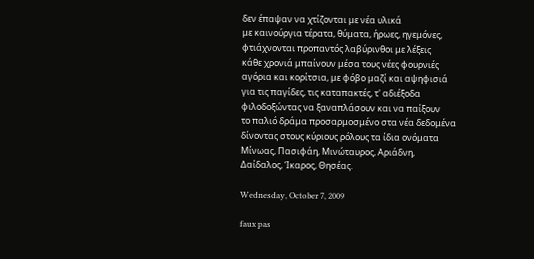δεν έπαψαν να χτίζονται με νέα υλικά
με καινούργια τέρατα, θύματα, ήρωες, ηγεμόνες,
φτιάχνονται προπαντός λαβύρινθοι με λέξεις
κάθε χρονιά μπαίνουν μέσα τους νέες φουρνιές
αγόρια και κορίτσια, με φόβο μαζί και αψηφισιά
για τις παγίδες, τις καταπακτές, τ' αδιέξοδα
φιλοδοξώντας να ξαναπλάσουν και να παίξουν
το παλιό δράμα προσαρμοσμένο στα νέα δεδομένα
δίνοντας στους κύριους ρόλους τα ίδια ονόματα
Μίνωας, Πασιφάη, Μινώταυρος, Αριάδνη,
Δαίδαλος, Ίκαρος, Θησέας.

Wednesday, October 7, 2009

faux pas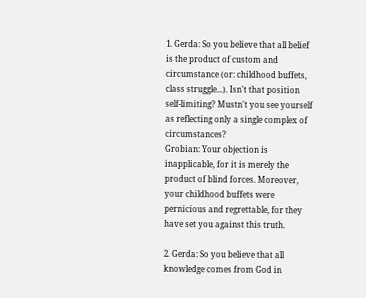1. Gerda: So you believe that all belief is the product of custom and circumstance (or: childhood buffets, class struggle...). Isn't that position self-limiting? Mustn't you see yourself as reflecting only a single complex of circumstances?
Grobian: Your objection is inapplicable, for it is merely the product of blind forces. Moreover, your childhood buffets were pernicious and regrettable, for they have set you against this truth.

2. Gerda: So you believe that all knowledge comes from God in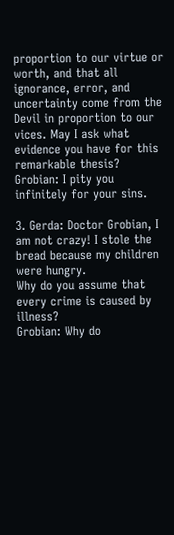proportion to our virtue or worth, and that all ignorance, error, and uncertainty come from the Devil in proportion to our vices. May I ask what evidence you have for this remarkable thesis?
Grobian: I pity you infinitely for your sins.

3. Gerda: Doctor Grobian, I am not crazy! I stole the bread because my children were hungry.
Why do you assume that every crime is caused by illness?
Grobian: Why do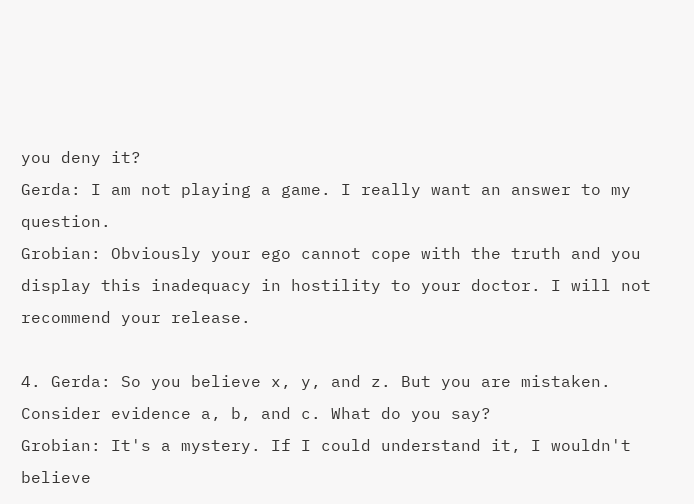you deny it?
Gerda: I am not playing a game. I really want an answer to my question.
Grobian: Obviously your ego cannot cope with the truth and you display this inadequacy in hostility to your doctor. I will not recommend your release.

4. Gerda: So you believe x, y, and z. But you are mistaken. Consider evidence a, b, and c. What do you say?
Grobian: It's a mystery. If I could understand it, I wouldn't believe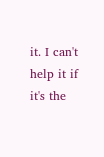it. I can't help it if it's the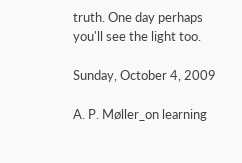truth. One day perhaps you'll see the light too.

Sunday, October 4, 2009

A. P. Møller_on learning